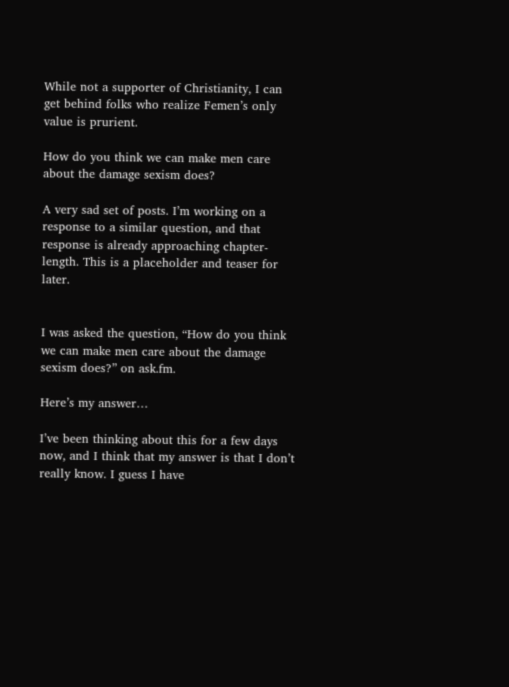While not a supporter of Christianity, I can get behind folks who realize Femen’s only value is prurient.

How do you think we can make men care about the damage sexism does?

A very sad set of posts. I’m working on a response to a similar question, and that response is already approaching chapter-length. This is a placeholder and teaser for later.


I was asked the question, “How do you think we can make men care about the damage sexism does?” on ask.fm.

Here’s my answer…

I’ve been thinking about this for a few days now, and I think that my answer is that I don’t really know. I guess I have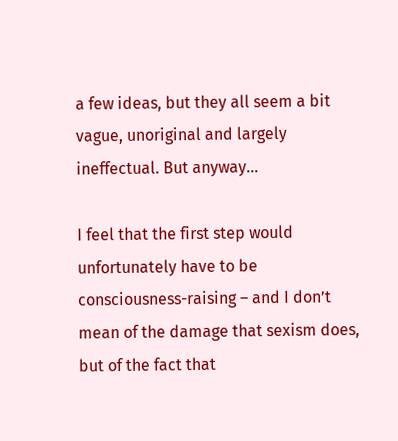a few ideas, but they all seem a bit vague, unoriginal and largely ineffectual. But anyway…

I feel that the first step would unfortunately have to be consciousness-raising – and I don’t mean of the damage that sexism does, but of the fact that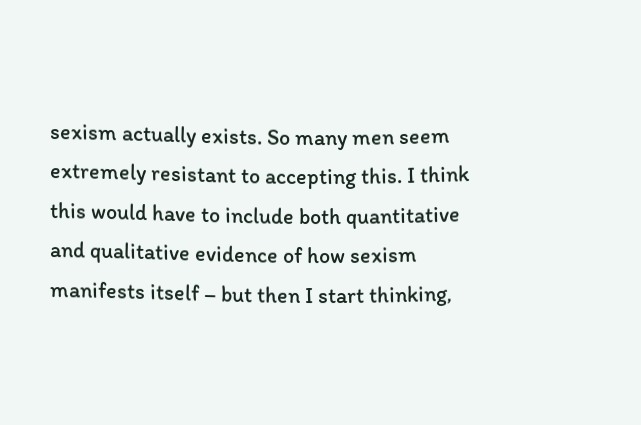sexism actually exists. So many men seem extremely resistant to accepting this. I think this would have to include both quantitative and qualitative evidence of how sexism manifests itself – but then I start thinking,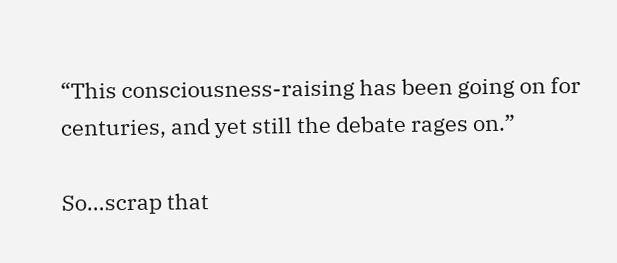“This consciousness-raising has been going on for centuries, and yet still the debate rages on.”

So…scrap that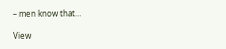– men know that…

View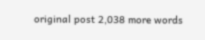original post 2,038 more words